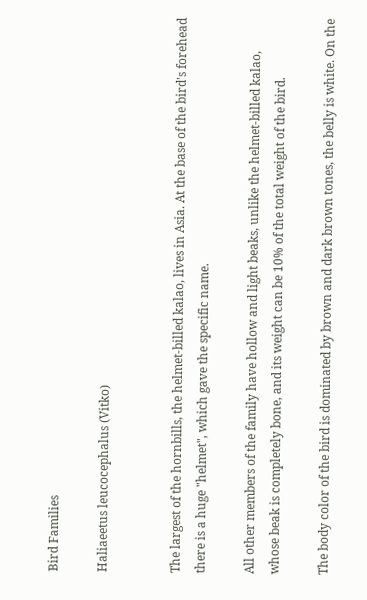Bird Families

Haliaeetus leucocephalus (Vitko)


The largest of the hornbills, the helmet-billed kalao, lives in Asia. At the base of the bird's forehead there is a huge "helmet", which gave the specific name.

All other members of the family have hollow and light beaks, unlike the helmet-billed kalao, whose beak is completely bone, and its weight can be 10% of the total weight of the bird.

The body color of the bird is dominated by brown and dark brown tones, the belly is white. On the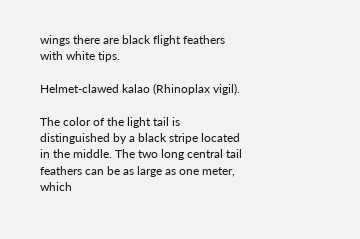wings there are black flight feathers with white tips.

Helmet-clawed kalao (Rhinoplax vigil).

The color of the light tail is distinguished by a black stripe located in the middle. The two long central tail feathers can be as large as one meter, which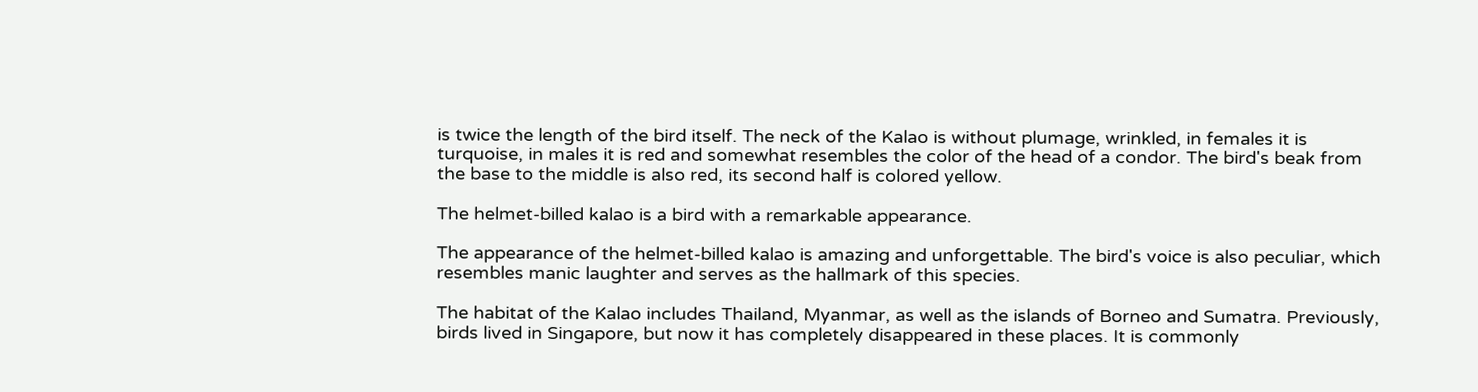is twice the length of the bird itself. The neck of the Kalao is without plumage, wrinkled, in females it is turquoise, in males it is red and somewhat resembles the color of the head of a condor. The bird's beak from the base to the middle is also red, its second half is colored yellow.

The helmet-billed kalao is a bird with a remarkable appearance.

The appearance of the helmet-billed kalao is amazing and unforgettable. The bird's voice is also peculiar, which resembles manic laughter and serves as the hallmark of this species.

The habitat of the Kalao includes Thailand, Myanmar, as well as the islands of Borneo and Sumatra. Previously, birds lived in Singapore, but now it has completely disappeared in these places. It is commonly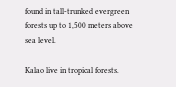found in tall-trunked evergreen forests up to 1,500 meters above sea level.

Kalao live in tropical forests.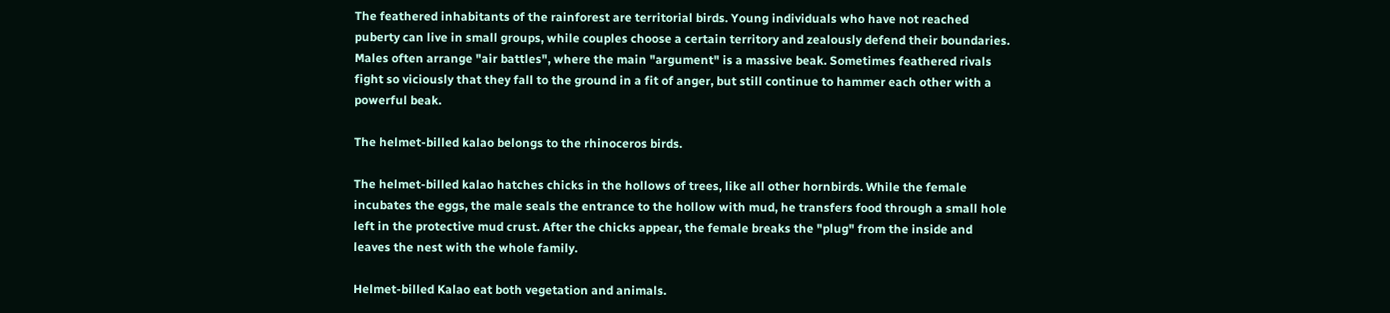The feathered inhabitants of the rainforest are territorial birds. Young individuals who have not reached puberty can live in small groups, while couples choose a certain territory and zealously defend their boundaries. Males often arrange "air battles", where the main "argument" is a massive beak. Sometimes feathered rivals fight so viciously that they fall to the ground in a fit of anger, but still continue to hammer each other with a powerful beak.

The helmet-billed kalao belongs to the rhinoceros birds.

The helmet-billed kalao hatches chicks in the hollows of trees, like all other hornbirds. While the female incubates the eggs, the male seals the entrance to the hollow with mud, he transfers food through a small hole left in the protective mud crust. After the chicks appear, the female breaks the "plug" from the inside and leaves the nest with the whole family.

Helmet-billed Kalao eat both vegetation and animals.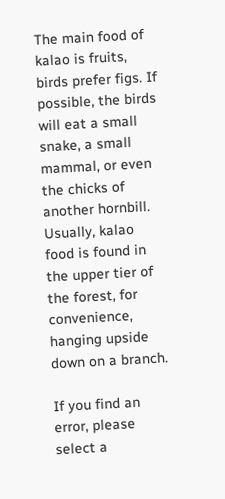The main food of kalao is fruits, birds prefer figs. If possible, the birds will eat a small snake, a small mammal, or even the chicks of another hornbill. Usually, kalao food is found in the upper tier of the forest, for convenience, hanging upside down on a branch.

If you find an error, please select a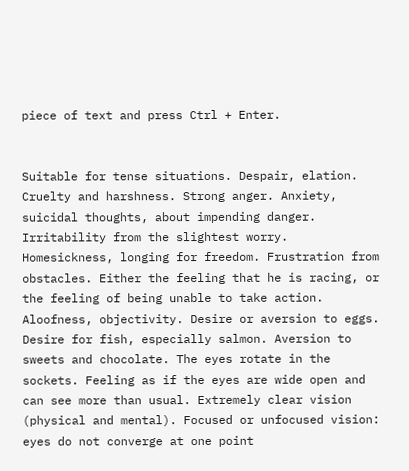piece of text and press Ctrl + Enter.


Suitable for tense situations. Despair, elation.
Cruelty and harshness. Strong anger. Anxiety, suicidal thoughts, about impending danger. Irritability from the slightest worry. Homesickness, longing for freedom. Frustration from obstacles. Either the feeling that he is racing, or the feeling of being unable to take action. Aloofness, objectivity. Desire or aversion to eggs. Desire for fish, especially salmon. Aversion to sweets and chocolate. The eyes rotate in the sockets. Feeling as if the eyes are wide open and can see more than usual. Extremely clear vision (physical and mental). Focused or unfocused vision: eyes do not converge at one point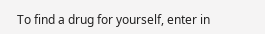To find a drug for yourself, enter in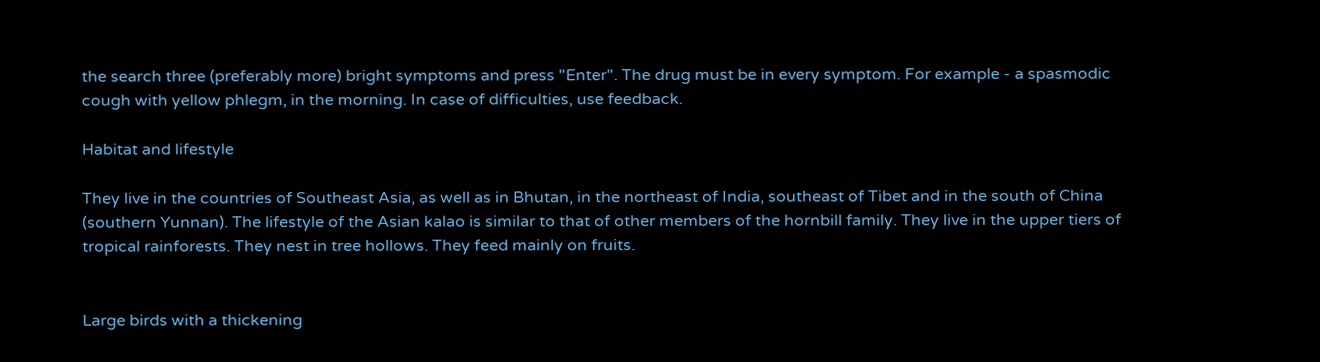the search three (preferably more) bright symptoms and press "Enter". The drug must be in every symptom. For example - a spasmodic cough with yellow phlegm, in the morning. In case of difficulties, use feedback.

Habitat and lifestyle

They live in the countries of Southeast Asia, as well as in Bhutan, in the northeast of India, southeast of Tibet and in the south of China (southern Yunnan). The lifestyle of the Asian kalao is similar to that of other members of the hornbill family. They live in the upper tiers of tropical rainforests. They nest in tree hollows. They feed mainly on fruits.


Large birds with a thickening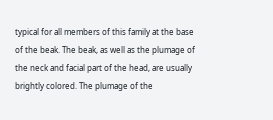typical for all members of this family at the base of the beak. The beak, as well as the plumage of the neck and facial part of the head, are usually brightly colored. The plumage of the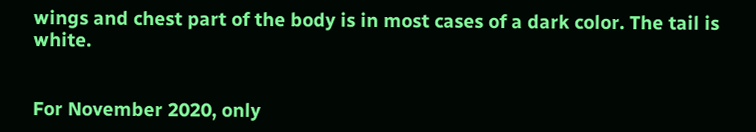wings and chest part of the body is in most cases of a dark color. The tail is white.


For November 2020, only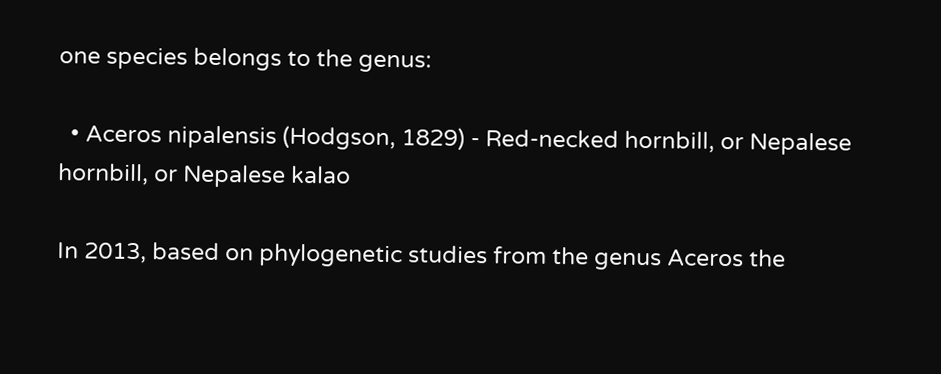one species belongs to the genus:

  • Aceros nipalensis (Hodgson, 1829) - Red-necked hornbill, or Nepalese hornbill, or Nepalese kalao

In 2013, based on phylogenetic studies from the genus Aceros the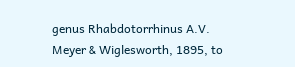genus Rhabdotorrhinus A.V. Meyer & Wiglesworth, 1895, to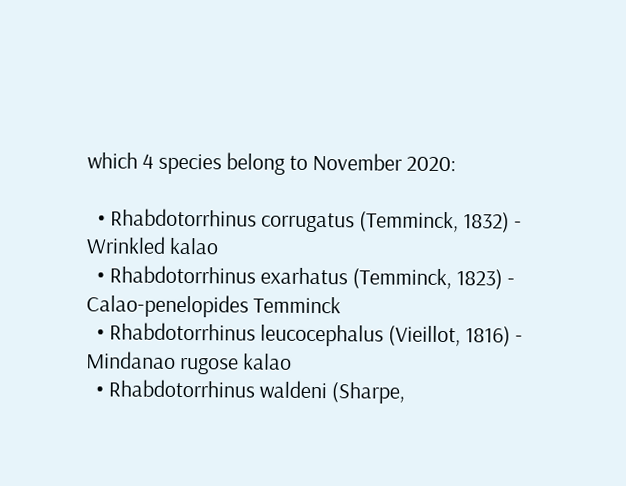which 4 species belong to November 2020:

  • Rhabdotorrhinus corrugatus (Temminck, 1832) - Wrinkled kalao
  • Rhabdotorrhinus exarhatus (Temminck, 1823) - Calao-penelopides Temminck
  • Rhabdotorrhinus leucocephalus (Vieillot, 1816) - Mindanao rugose kalao
  • Rhabdotorrhinus waldeni (Sharpe,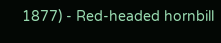1877) - Red-headed hornbill